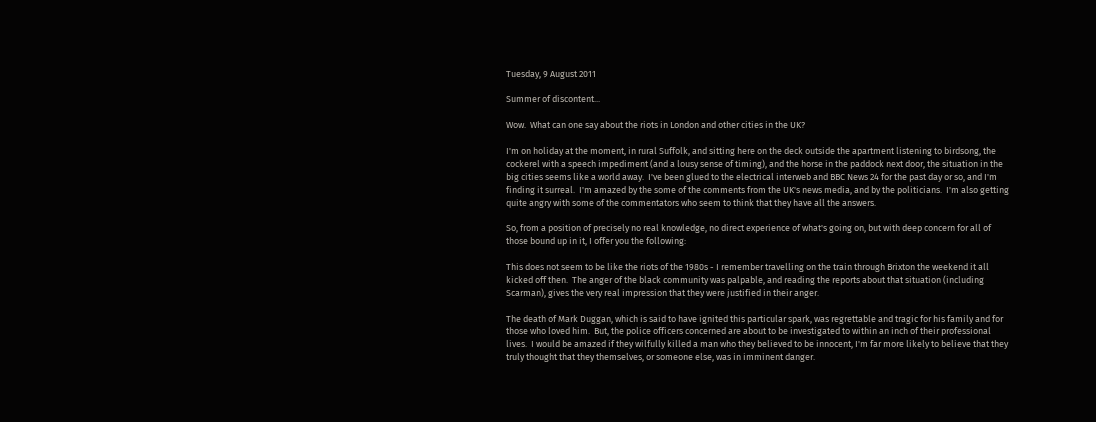Tuesday, 9 August 2011

Summer of discontent...

Wow.  What can one say about the riots in London and other cities in the UK?

I'm on holiday at the moment, in rural Suffolk, and sitting here on the deck outside the apartment listening to birdsong, the cockerel with a speech impediment (and a lousy sense of timing), and the horse in the paddock next door, the situation in the big cities seems like a world away.  I've been glued to the electrical interweb and BBC News 24 for the past day or so, and I'm finding it surreal.  I'm amazed by the some of the comments from the UK's news media, and by the politicians.  I'm also getting quite angry with some of the commentators who seem to think that they have all the answers.

So, from a position of precisely no real knowledge, no direct experience of what's going on, but with deep concern for all of those bound up in it, I offer you the following:

This does not seem to be like the riots of the 1980s - I remember travelling on the train through Brixton the weekend it all kicked off then.  The anger of the black community was palpable, and reading the reports about that situation (including Scarman), gives the very real impression that they were justified in their anger.

The death of Mark Duggan, which is said to have ignited this particular spark, was regrettable and tragic for his family and for those who loved him.  But, the police officers concerned are about to be investigated to within an inch of their professional lives.  I would be amazed if they wilfully killed a man who they believed to be innocent, I'm far more likely to believe that they truly thought that they themselves, or someone else, was in imminent danger.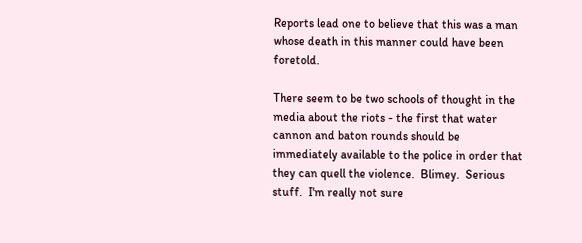Reports lead one to believe that this was a man whose death in this manner could have been foretold.

There seem to be two schools of thought in the media about the riots - the first that water cannon and baton rounds should be immediately available to the police in order that they can quell the violence.  Blimey.  Serious stuff.  I'm really not sure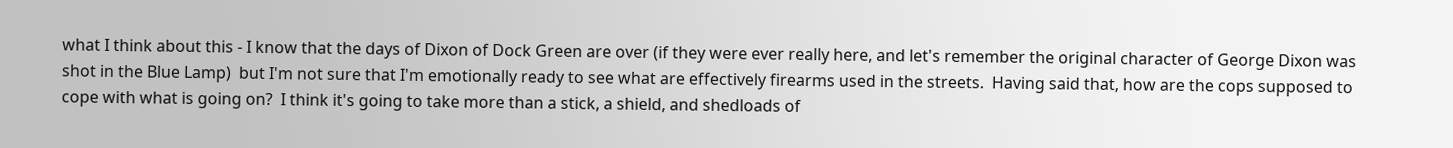what I think about this - I know that the days of Dixon of Dock Green are over (if they were ever really here, and let's remember the original character of George Dixon was shot in the Blue Lamp)  but I'm not sure that I'm emotionally ready to see what are effectively firearms used in the streets.  Having said that, how are the cops supposed to cope with what is going on?  I think it's going to take more than a stick, a shield, and shedloads of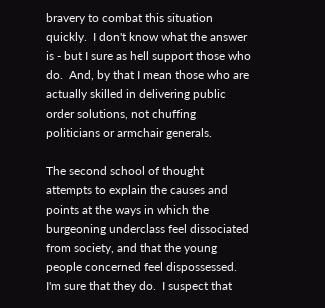bravery to combat this situation quickly.  I don't know what the answer is - but I sure as hell support those who do.  And, by that I mean those who are actually skilled in delivering public order solutions, not chuffing politicians or armchair generals.

The second school of thought attempts to explain the causes and points at the ways in which the burgeoning underclass feel dissociated from society, and that the young people concerned feel dispossessed.  I'm sure that they do.  I suspect that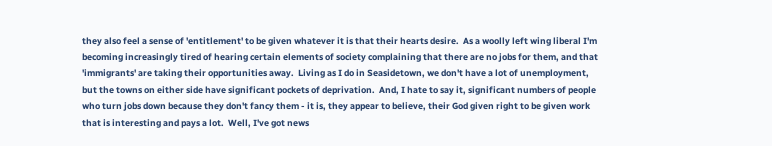they also feel a sense of 'entitlement' to be given whatever it is that their hearts desire.  As a woolly left wing liberal I'm becoming increasingly tired of hearing certain elements of society complaining that there are no jobs for them, and that 'immigrants' are taking their opportunities away.  Living as I do in Seasidetown, we don't have a lot of unemployment, but the towns on either side have significant pockets of deprivation.  And, I hate to say it, significant numbers of people who turn jobs down because they don't fancy them - it is, they appear to believe, their God given right to be given work that is interesting and pays a lot.  Well, I've got news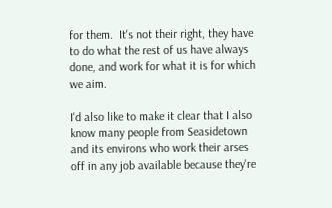for them.  It's not their right, they have to do what the rest of us have always done, and work for what it is for which we aim.

I'd also like to make it clear that I also know many people from Seasidetown and its environs who work their arses off in any job available because they're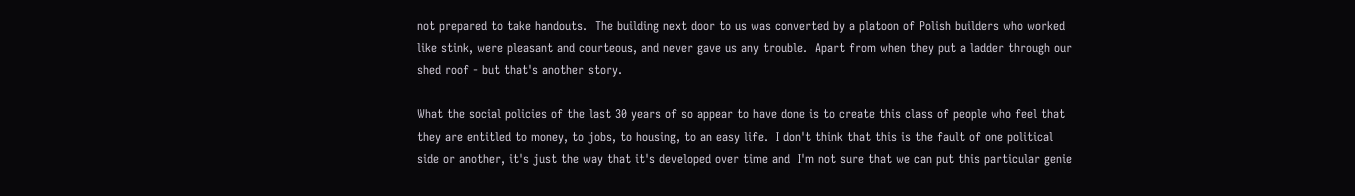not prepared to take handouts.  The building next door to us was converted by a platoon of Polish builders who worked like stink, were pleasant and courteous, and never gave us any trouble.  Apart from when they put a ladder through our shed roof - but that's another story.

What the social policies of the last 30 years of so appear to have done is to create this class of people who feel that they are entitled to money, to jobs, to housing, to an easy life.  I don't think that this is the fault of one political side or another, it's just the way that it's developed over time and  I'm not sure that we can put this particular genie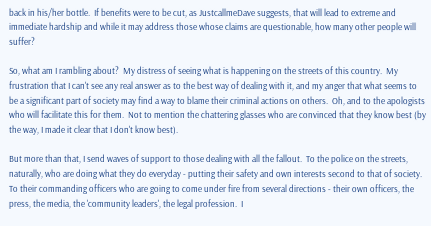back in his/her bottle.  If benefits were to be cut, as JustcallmeDave suggests, that will lead to extreme and immediate hardship and while it may address those whose claims are questionable, how many other people will suffer?

So, what am I rambling about?  My distress of seeing what is happening on the streets of this country.  My frustration that I can't see any real answer as to the best way of dealing with it, and my anger that what seems to be a significant part of society may find a way to blame their criminal actions on others.  Oh, and to the apologists who will facilitate this for them.  Not to mention the chattering glasses who are convinced that they know best (by the way, I made it clear that I don't know best).

But more than that, I send waves of support to those dealing with all the fallout.  To the police on the streets, naturally, who are doing what they do everyday - putting their safety and own interests second to that of society.  To their commanding officers who are going to come under fire from several directions - their own officers, the press, the media, the 'community leaders', the legal profession.  I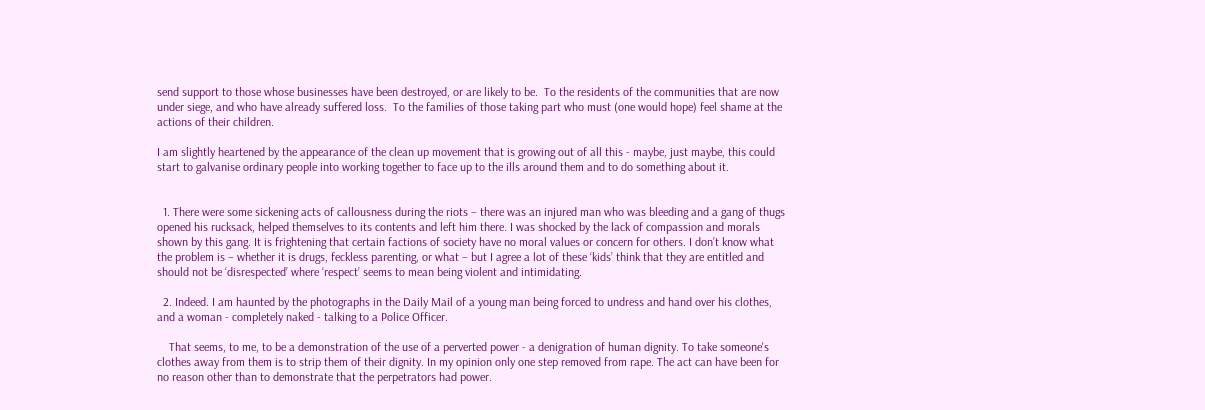send support to those whose businesses have been destroyed, or are likely to be.  To the residents of the communities that are now under siege, and who have already suffered loss.  To the families of those taking part who must (one would hope) feel shame at the actions of their children.

I am slightly heartened by the appearance of the clean up movement that is growing out of all this - maybe, just maybe, this could start to galvanise ordinary people into working together to face up to the ills around them and to do something about it.


  1. There were some sickening acts of callousness during the riots – there was an injured man who was bleeding and a gang of thugs opened his rucksack, helped themselves to its contents and left him there. I was shocked by the lack of compassion and morals shown by this gang. It is frightening that certain factions of society have no moral values or concern for others. I don’t know what the problem is – whether it is drugs, feckless parenting, or what – but I agree a lot of these ‘kids’ think that they are entitled and should not be ‘disrespected’ where ‘respect’ seems to mean being violent and intimidating.

  2. Indeed. I am haunted by the photographs in the Daily Mail of a young man being forced to undress and hand over his clothes, and a woman - completely naked - talking to a Police Officer.

    That seems, to me, to be a demonstration of the use of a perverted power - a denigration of human dignity. To take someone's clothes away from them is to strip them of their dignity. In my opinion only one step removed from rape. The act can have been for no reason other than to demonstrate that the perpetrators had power.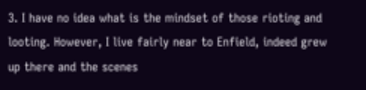3. I have no idea what is the mindset of those rioting and looting. However, I live fairly near to Enfield, indeed grew up there and the scenes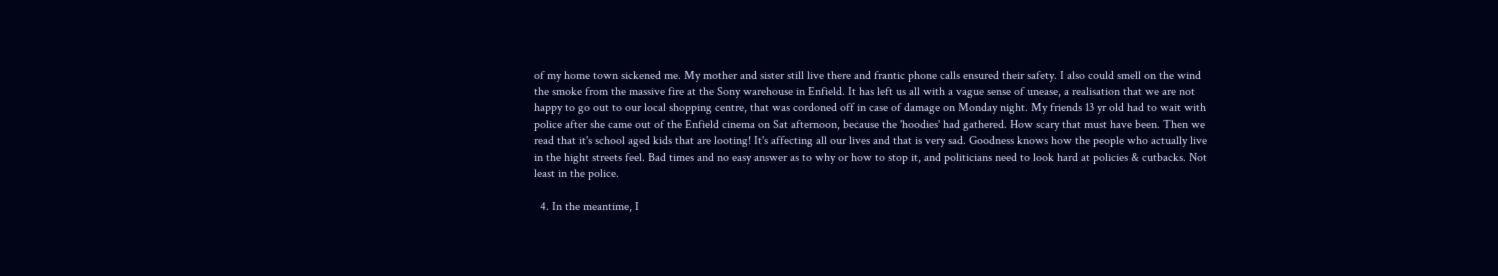of my home town sickened me. My mother and sister still live there and frantic phone calls ensured their safety. I also could smell on the wind the smoke from the massive fire at the Sony warehouse in Enfield. It has left us all with a vague sense of unease, a realisation that we are not happy to go out to our local shopping centre, that was cordoned off in case of damage on Monday night. My friends 13 yr old had to wait with police after she came out of the Enfield cinema on Sat afternoon, because the 'hoodies' had gathered. How scary that must have been. Then we read that it's school aged kids that are looting! It's affecting all our lives and that is very sad. Goodness knows how the people who actually live in the hight streets feel. Bad times and no easy answer as to why or how to stop it, and politicians need to look hard at policies & cutbacks. Not least in the police.

  4. In the meantime, I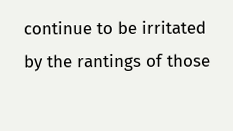continue to be irritated by the rantings of those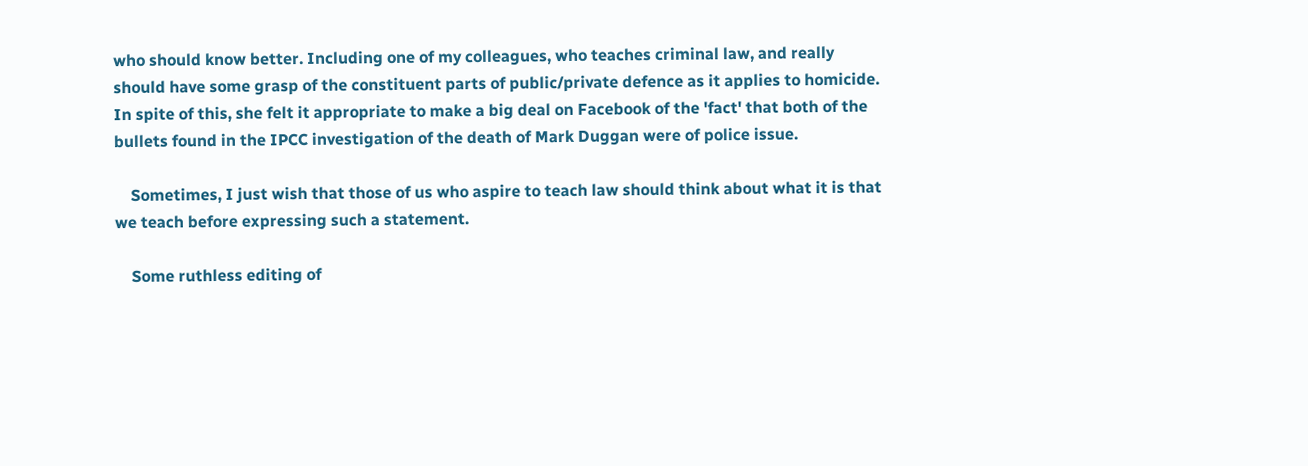who should know better. Including one of my colleagues, who teaches criminal law, and really should have some grasp of the constituent parts of public/private defence as it applies to homicide. In spite of this, she felt it appropriate to make a big deal on Facebook of the 'fact' that both of the bullets found in the IPCC investigation of the death of Mark Duggan were of police issue.

    Sometimes, I just wish that those of us who aspire to teach law should think about what it is that we teach before expressing such a statement.

    Some ruthless editing of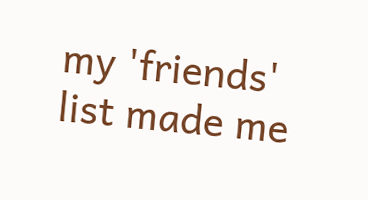my 'friends' list made me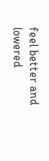feel better and lowered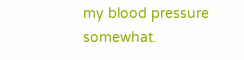my blood pressure somewhat.